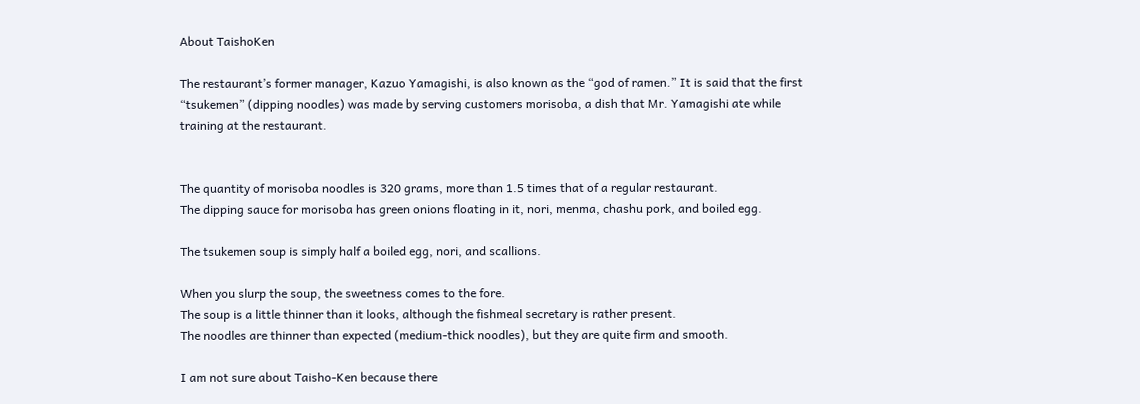About TaishoKen

The restaurant’s former manager, Kazuo Yamagishi, is also known as the “god of ramen.” It is said that the first “tsukemen” (dipping noodles) was made by serving customers morisoba, a dish that Mr. Yamagishi ate while training at the restaurant.


The quantity of morisoba noodles is 320 grams, more than 1.5 times that of a regular restaurant.
The dipping sauce for morisoba has green onions floating in it, nori, menma, chashu pork, and boiled egg.

The tsukemen soup is simply half a boiled egg, nori, and scallions.

When you slurp the soup, the sweetness comes to the fore.
The soup is a little thinner than it looks, although the fishmeal secretary is rather present.
The noodles are thinner than expected (medium-thick noodles), but they are quite firm and smooth.

I am not sure about Taisho-Ken because there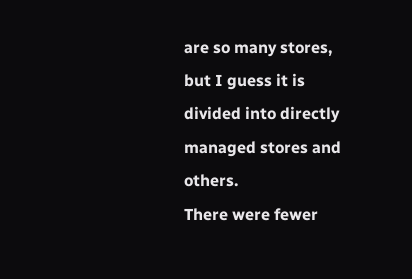are so many stores, but I guess it is divided into directly managed stores and others.
There were fewer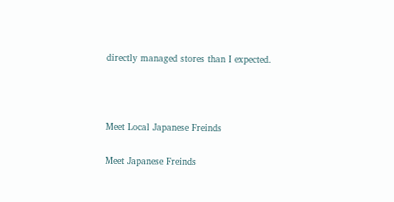directly managed stores than I expected.



Meet Local Japanese Freinds

Meet Japanese Freinds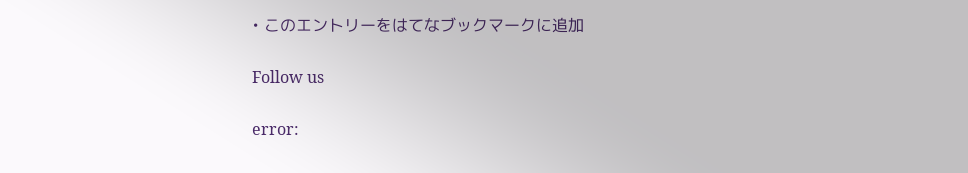• このエントリーをはてなブックマークに追加

Follow us

error: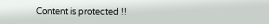Content is protected !!